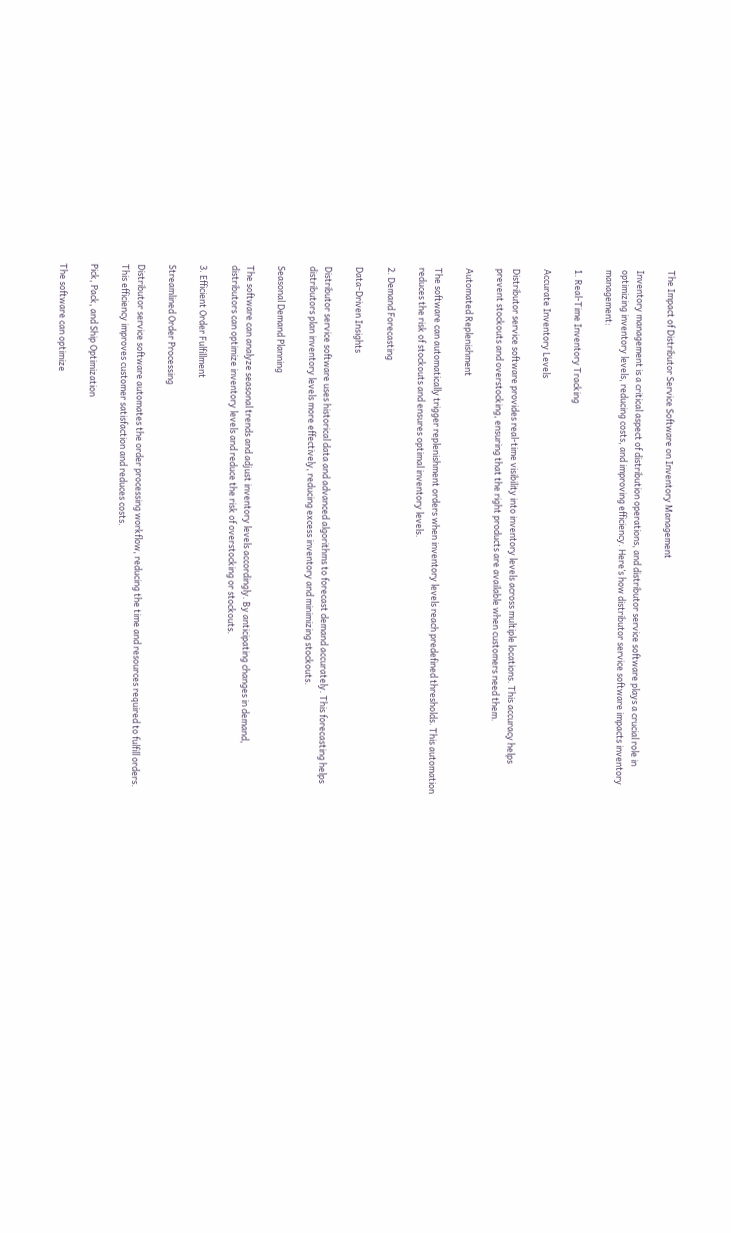The Impact of Distributor Service Software on Inventory Management

Inventory management is a critical aspect of distribution operations, and distributor service software plays a crucial role in optimizing inventory levels, reducing costs, and improving efficiency. Here’s how distributor service software impacts inventory management:

1. Real-Time Inventory Tracking

Accurate Inventory Levels

Distributor service software provides real-time visibility into inventory levels across multiple locations. This accuracy helps prevent stockouts and overstocking, ensuring that the right products are available when customers need them.

Automated Replenishment

The software can automatically trigger replenishment orders when inventory levels reach predefined thresholds. This automation reduces the risk of stockouts and ensures optimal inventory levels.

2. Demand Forecasting

Data-Driven Insights

Distributor service software uses historical data and advanced algorithms to forecast demand accurately. This forecasting helps distributors plan inventory levels more effectively, reducing excess inventory and minimizing stockouts.

Seasonal Demand Planning

The software can analyze seasonal trends and adjust inventory levels accordingly. By anticipating changes in demand, distributors can optimize inventory levels and reduce the risk of overstocking or stockouts.

3. Efficient Order Fulfillment

Streamlined Order Processing

Distributor service software automates the order processing workflow, reducing the time and resources required to fulfill orders. This efficiency improves customer satisfaction and reduces costs.

Pick, Pack, and Ship Optimization

The software can optimize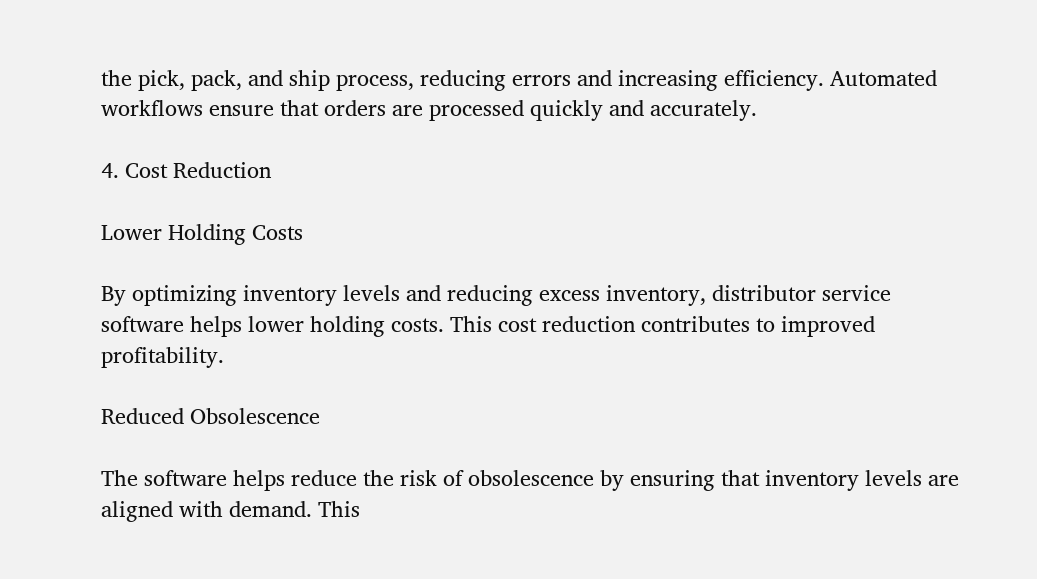the pick, pack, and ship process, reducing errors and increasing efficiency. Automated workflows ensure that orders are processed quickly and accurately.

4. Cost Reduction

Lower Holding Costs

By optimizing inventory levels and reducing excess inventory, distributor service software helps lower holding costs. This cost reduction contributes to improved profitability.

Reduced Obsolescence

The software helps reduce the risk of obsolescence by ensuring that inventory levels are aligned with demand. This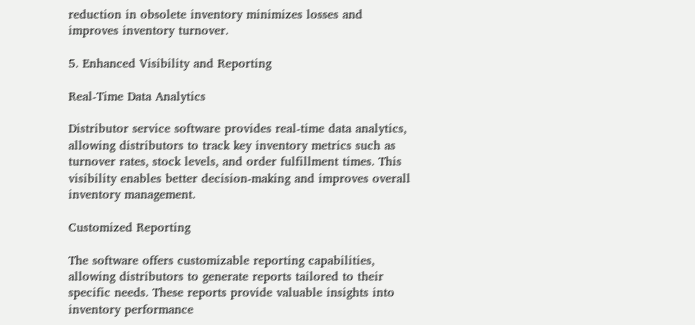reduction in obsolete inventory minimizes losses and improves inventory turnover.

5. Enhanced Visibility and Reporting

Real-Time Data Analytics

Distributor service software provides real-time data analytics, allowing distributors to track key inventory metrics such as turnover rates, stock levels, and order fulfillment times. This visibility enables better decision-making and improves overall inventory management.

Customized Reporting

The software offers customizable reporting capabilities, allowing distributors to generate reports tailored to their specific needs. These reports provide valuable insights into inventory performance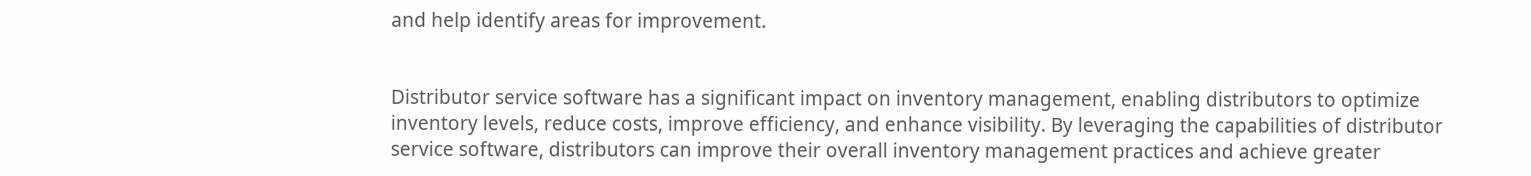and help identify areas for improvement.


Distributor service software has a significant impact on inventory management, enabling distributors to optimize inventory levels, reduce costs, improve efficiency, and enhance visibility. By leveraging the capabilities of distributor service software, distributors can improve their overall inventory management practices and achieve greater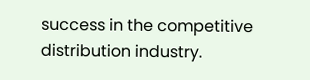success in the competitive distribution industry.